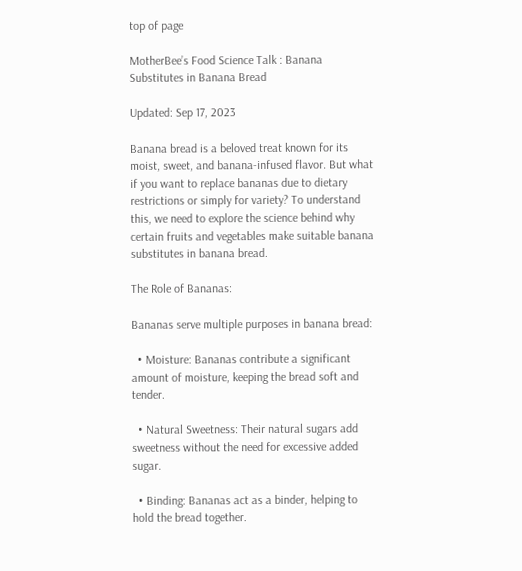top of page

MotherBee’s Food Science Talk : Banana Substitutes in Banana Bread

Updated: Sep 17, 2023

Banana bread is a beloved treat known for its moist, sweet, and banana-infused flavor. But what if you want to replace bananas due to dietary restrictions or simply for variety? To understand this, we need to explore the science behind why certain fruits and vegetables make suitable banana substitutes in banana bread.

The Role of Bananas:

Bananas serve multiple purposes in banana bread:

  • Moisture: Bananas contribute a significant amount of moisture, keeping the bread soft and tender.

  • Natural Sweetness: Their natural sugars add sweetness without the need for excessive added sugar.

  • Binding: Bananas act as a binder, helping to hold the bread together.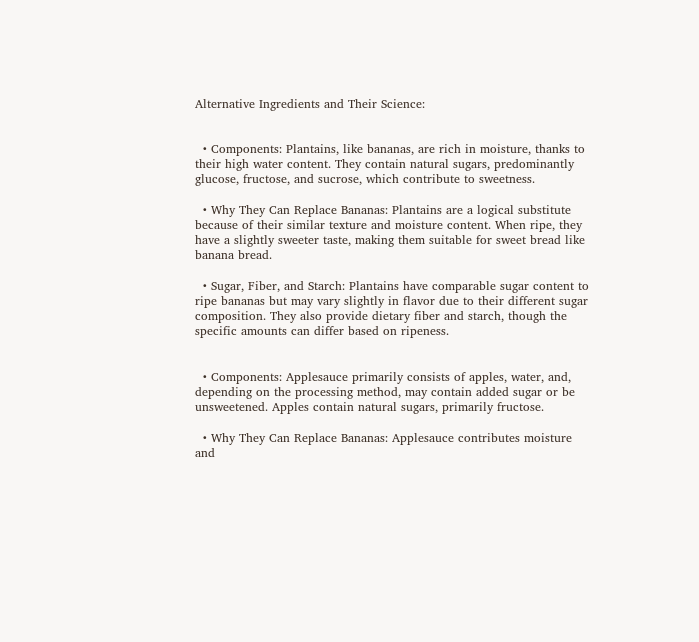Alternative Ingredients and Their Science:


  • Components: Plantains, like bananas, are rich in moisture, thanks to their high water content. They contain natural sugars, predominantly glucose, fructose, and sucrose, which contribute to sweetness.

  • Why They Can Replace Bananas: Plantains are a logical substitute because of their similar texture and moisture content. When ripe, they have a slightly sweeter taste, making them suitable for sweet bread like banana bread.

  • Sugar, Fiber, and Starch: Plantains have comparable sugar content to ripe bananas but may vary slightly in flavor due to their different sugar composition. They also provide dietary fiber and starch, though the specific amounts can differ based on ripeness.


  • Components: Applesauce primarily consists of apples, water, and, depending on the processing method, may contain added sugar or be unsweetened. Apples contain natural sugars, primarily fructose.

  • Why They Can Replace Bananas: Applesauce contributes moisture and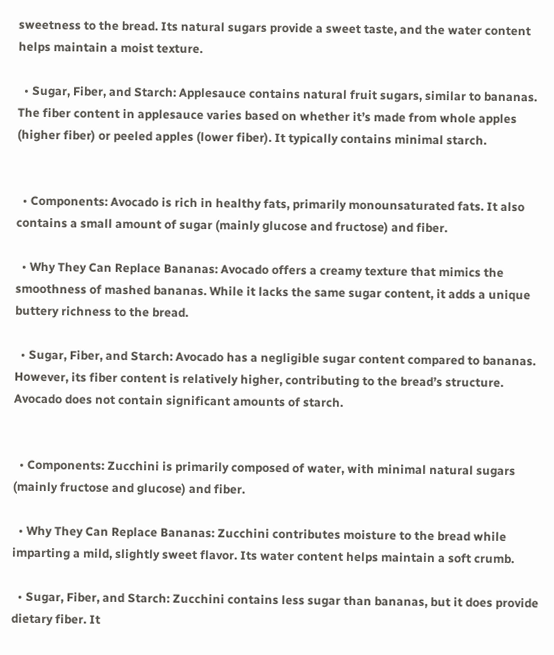sweetness to the bread. Its natural sugars provide a sweet taste, and the water content helps maintain a moist texture.

  • Sugar, Fiber, and Starch: Applesauce contains natural fruit sugars, similar to bananas. The fiber content in applesauce varies based on whether it’s made from whole apples (higher fiber) or peeled apples (lower fiber). It typically contains minimal starch.


  • Components: Avocado is rich in healthy fats, primarily monounsaturated fats. It also contains a small amount of sugar (mainly glucose and fructose) and fiber.

  • Why They Can Replace Bananas: Avocado offers a creamy texture that mimics the smoothness of mashed bananas. While it lacks the same sugar content, it adds a unique buttery richness to the bread.

  • Sugar, Fiber, and Starch: Avocado has a negligible sugar content compared to bananas. However, its fiber content is relatively higher, contributing to the bread’s structure. Avocado does not contain significant amounts of starch.


  • Components: Zucchini is primarily composed of water, with minimal natural sugars (mainly fructose and glucose) and fiber.

  • Why They Can Replace Bananas: Zucchini contributes moisture to the bread while imparting a mild, slightly sweet flavor. Its water content helps maintain a soft crumb.

  • Sugar, Fiber, and Starch: Zucchini contains less sugar than bananas, but it does provide dietary fiber. It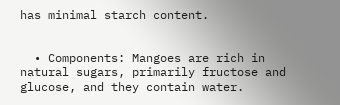has minimal starch content.


  • Components: Mangoes are rich in natural sugars, primarily fructose and glucose, and they contain water.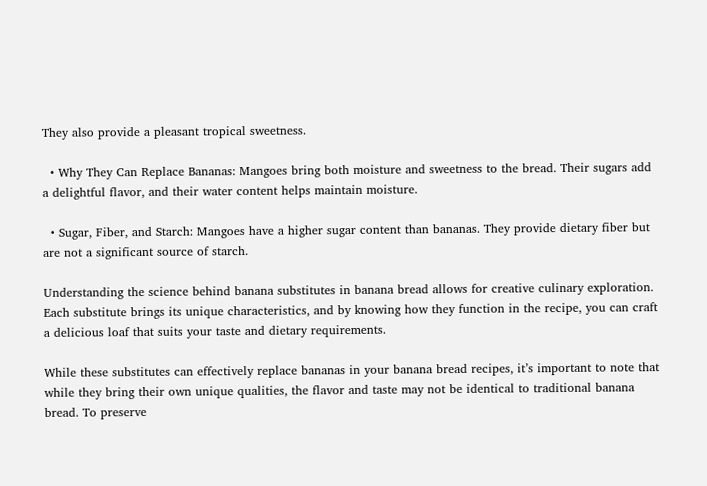They also provide a pleasant tropical sweetness.

  • Why They Can Replace Bananas: Mangoes bring both moisture and sweetness to the bread. Their sugars add a delightful flavor, and their water content helps maintain moisture.

  • Sugar, Fiber, and Starch: Mangoes have a higher sugar content than bananas. They provide dietary fiber but are not a significant source of starch.

Understanding the science behind banana substitutes in banana bread allows for creative culinary exploration. Each substitute brings its unique characteristics, and by knowing how they function in the recipe, you can craft a delicious loaf that suits your taste and dietary requirements.

While these substitutes can effectively replace bananas in your banana bread recipes, it’s important to note that while they bring their own unique qualities, the flavor and taste may not be identical to traditional banana bread. To preserve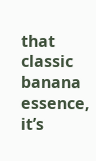that classic banana essence, it’s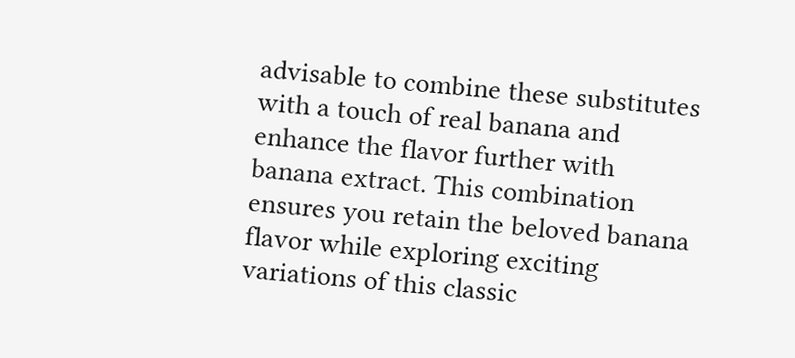advisable to combine these substitutes with a touch of real banana and enhance the flavor further with banana extract. This combination ensures you retain the beloved banana flavor while exploring exciting variations of this classic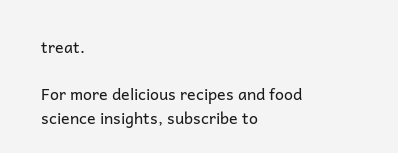treat.

For more delicious recipes and food science insights, subscribe to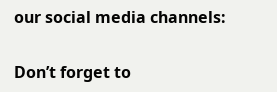our social media channels:

Don’t forget to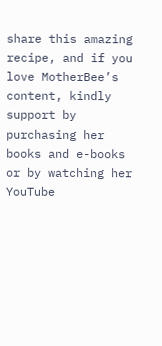share this amazing recipe, and if you love MotherBee’s content, kindly support by purchasing her books and e-books or by watching her YouTube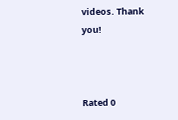videos. Thank you!



Rated 0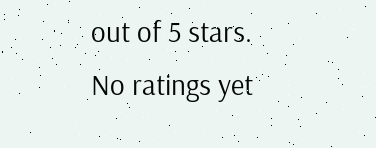out of 5 stars.
No ratings yet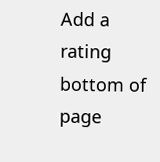Add a rating
bottom of page